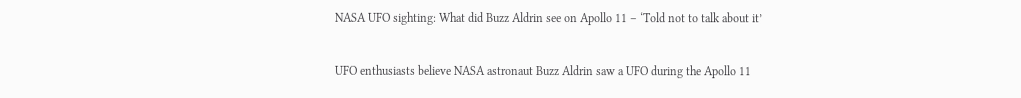NASA UFO sighting: What did Buzz Aldrin see on Apollo 11 – ‘Told not to talk about it’

UFO enthusiasts believe NASA astronaut Buzz Aldrin saw a UFO during the Apollo 11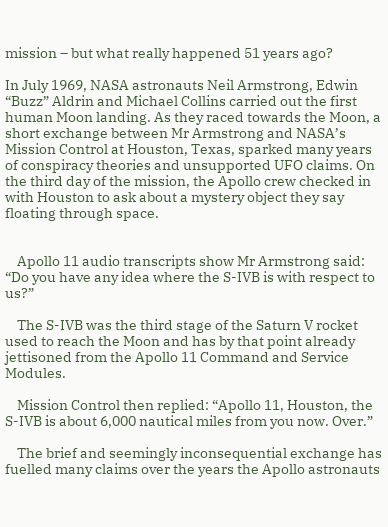mission – but what really happened 51 years ago?

In July 1969, NASA astronauts Neil Armstrong, Edwin “Buzz” Aldrin and Michael Collins carried out the first human Moon landing. As they raced towards the Moon, a short exchange between Mr Armstrong and NASA’s Mission Control at Houston, Texas, sparked many years of conspiracy theories and unsupported UFO claims. On the third day of the mission, the Apollo crew checked in with Houston to ask about a mystery object they say floating through space.


    Apollo 11 audio transcripts show Mr Armstrong said: “Do you have any idea where the S-IVB is with respect to us?”

    The S-IVB was the third stage of the Saturn V rocket used to reach the Moon and has by that point already jettisoned from the Apollo 11 Command and Service Modules.

    Mission Control then replied: “Apollo 11, Houston, the S-IVB is about 6,000 nautical miles from you now. Over.”

    The brief and seemingly inconsequential exchange has fuelled many claims over the years the Apollo astronauts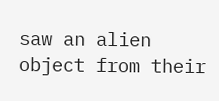saw an alien object from their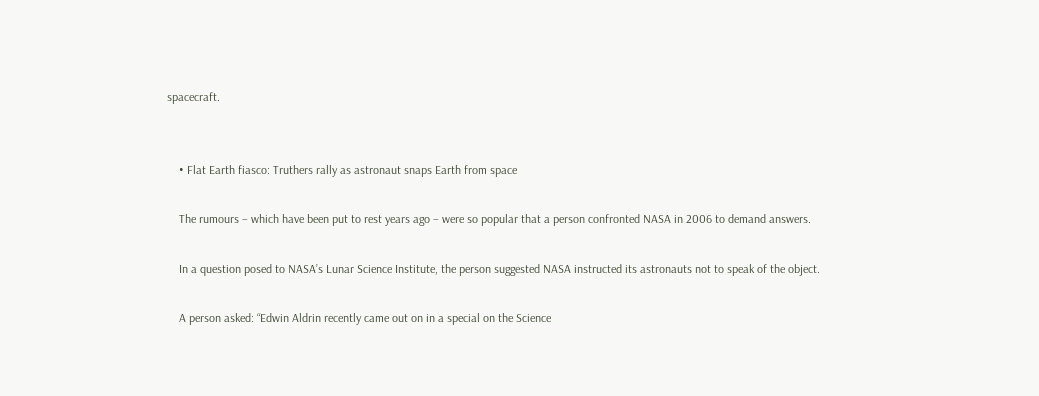spacecraft.


    • Flat Earth fiasco: Truthers rally as astronaut snaps Earth from space

    The rumours – which have been put to rest years ago – were so popular that a person confronted NASA in 2006 to demand answers.

    In a question posed to NASA’s Lunar Science Institute, the person suggested NASA instructed its astronauts not to speak of the object.

    A person asked: “Edwin Aldrin recently came out on in a special on the Science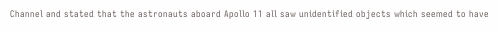Channel and stated that the astronauts aboard Apollo 11 all saw unidentified objects which seemed to have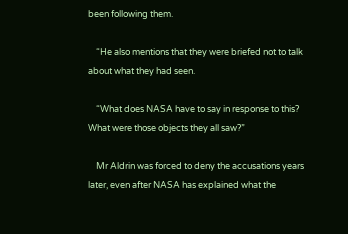been following them.

    “He also mentions that they were briefed not to talk about what they had seen.

    “What does NASA have to say in response to this? What were those objects they all saw?”

    Mr Aldrin was forced to deny the accusations years later, even after NASA has explained what the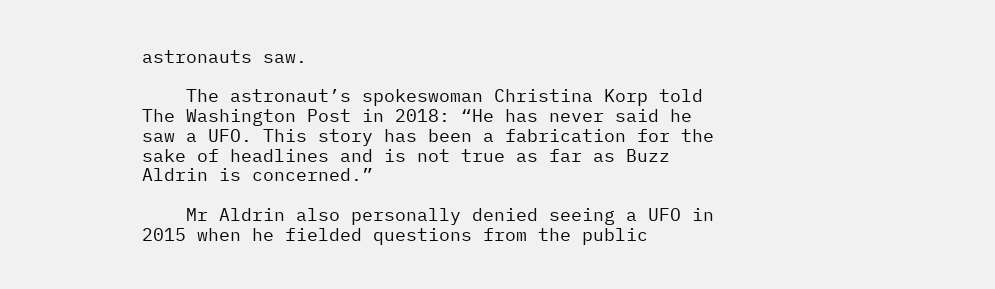astronauts saw.

    The astronaut’s spokeswoman Christina Korp told The Washington Post in 2018: “He has never said he saw a UFO. This story has been a fabrication for the sake of headlines and is not true as far as Buzz Aldrin is concerned.”

    Mr Aldrin also personally denied seeing a UFO in 2015 when he fielded questions from the public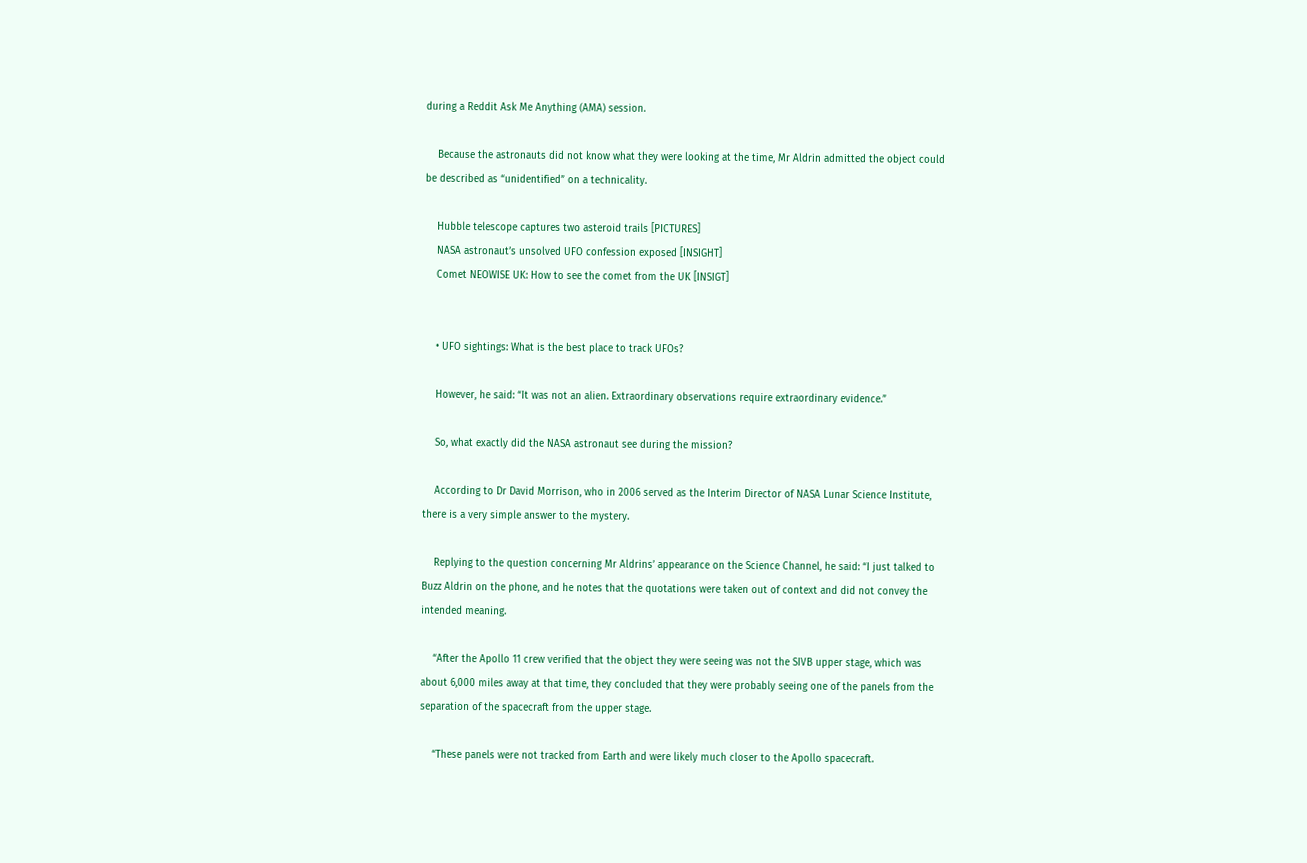during a Reddit Ask Me Anything (AMA) session.

    Because the astronauts did not know what they were looking at the time, Mr Aldrin admitted the object could be described as “unidentified” on a technicality.

    Hubble telescope captures two asteroid trails [PICTURES]
    NASA astronaut’s unsolved UFO confession exposed [INSIGHT]
    Comet NEOWISE UK: How to see the comet from the UK [INSIGT]


    • UFO sightings: What is the best place to track UFOs?

    However, he said: “It was not an alien. Extraordinary observations require extraordinary evidence.”

    So, what exactly did the NASA astronaut see during the mission?

    According to Dr David Morrison, who in 2006 served as the Interim Director of NASA Lunar Science Institute, there is a very simple answer to the mystery.

    Replying to the question concerning Mr Aldrins’ appearance on the Science Channel, he said: “I just talked to Buzz Aldrin on the phone, and he notes that the quotations were taken out of context and did not convey the intended meaning.

    “After the Apollo 11 crew verified that the object they were seeing was not the SIVB upper stage, which was about 6,000 miles away at that time, they concluded that they were probably seeing one of the panels from the separation of the spacecraft from the upper stage.

    “These panels were not tracked from Earth and were likely much closer to the Apollo spacecraft.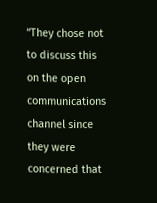“They chose not to discuss this on the open communications channel since they were concerned that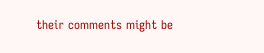their comments might be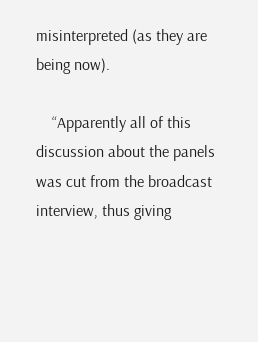misinterpreted (as they are being now).

    “Apparently all of this discussion about the panels was cut from the broadcast interview, thus giving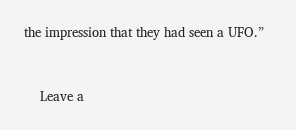the impression that they had seen a UFO.”


    Leave a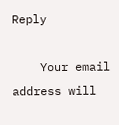Reply

    Your email address will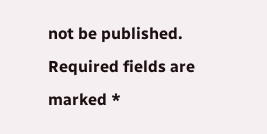not be published. Required fields are marked *